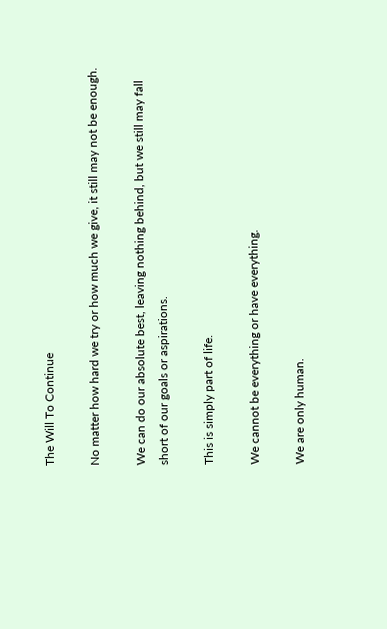The Will To Continue

No matter how hard we try or how much we give, it still may not be enough.

We can do our absolute best, leaving nothing behind, but we still may fall short of our goals or aspirations.

This is simply part of life.

We cannot be everything or have everything.

We are only human.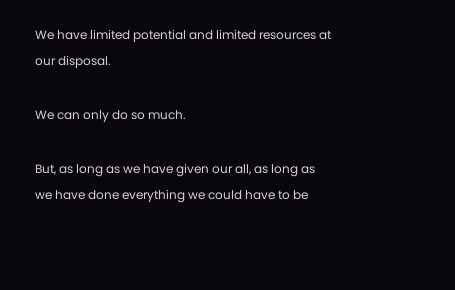We have limited potential and limited resources at our disposal.

We can only do so much.

But, as long as we have given our all, as long as we have done everything we could have to be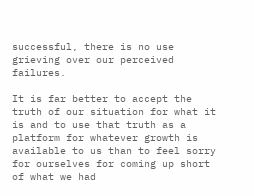successful, there is no use grieving over our perceived failures.

It is far better to accept the truth of our situation for what it is and to use that truth as a platform for whatever growth is available to us than to feel sorry for ourselves for coming up short of what we had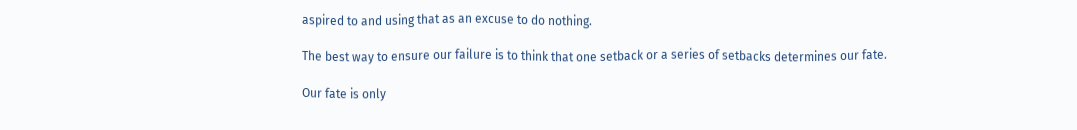aspired to and using that as an excuse to do nothing.

The best way to ensure our failure is to think that one setback or a series of setbacks determines our fate.

Our fate is only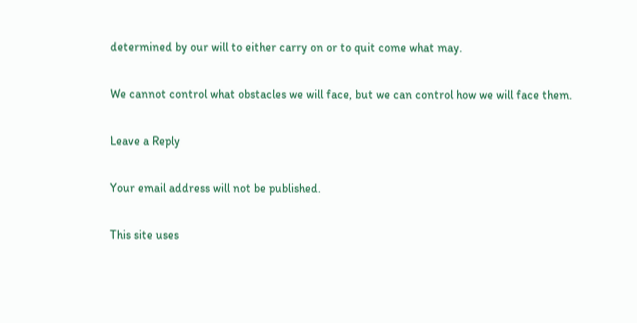determined by our will to either carry on or to quit come what may.

We cannot control what obstacles we will face, but we can control how we will face them.

Leave a Reply

Your email address will not be published.

This site uses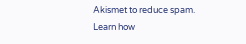Akismet to reduce spam. Learn how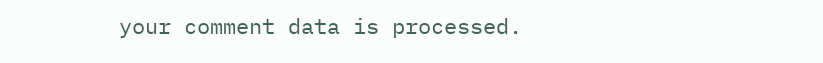your comment data is processed.